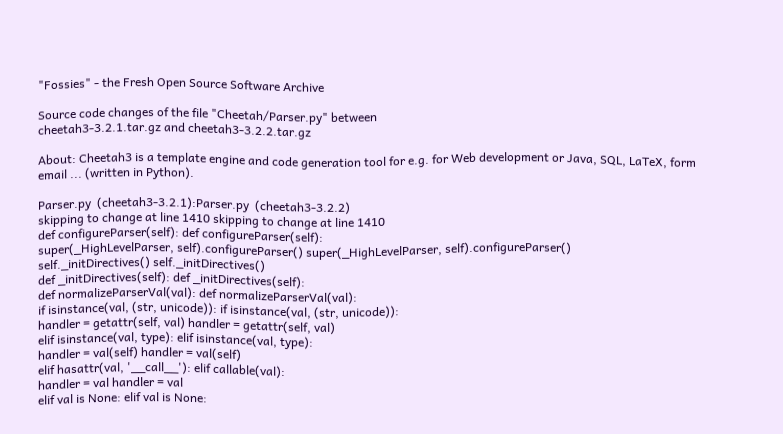"Fossies" - the Fresh Open Source Software Archive

Source code changes of the file "Cheetah/Parser.py" between
cheetah3-3.2.1.tar.gz and cheetah3-3.2.2.tar.gz

About: Cheetah3 is a template engine and code generation tool for e.g. for Web development or Java, SQL, LaTeX, form email ... (written in Python).

Parser.py  (cheetah3-3.2.1):Parser.py  (cheetah3-3.2.2)
skipping to change at line 1410 skipping to change at line 1410
def configureParser(self): def configureParser(self):
super(_HighLevelParser, self).configureParser() super(_HighLevelParser, self).configureParser()
self._initDirectives() self._initDirectives()
def _initDirectives(self): def _initDirectives(self):
def normalizeParserVal(val): def normalizeParserVal(val):
if isinstance(val, (str, unicode)): if isinstance(val, (str, unicode)):
handler = getattr(self, val) handler = getattr(self, val)
elif isinstance(val, type): elif isinstance(val, type):
handler = val(self) handler = val(self)
elif hasattr(val, '__call__'): elif callable(val):
handler = val handler = val
elif val is None: elif val is None: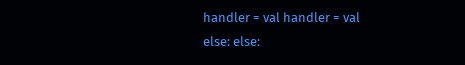handler = val handler = val
else: else: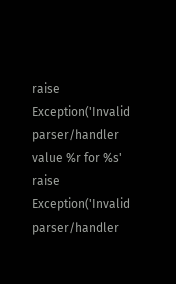raise Exception('Invalid parser/handler value %r for %s' raise Exception('Invalid parser/handler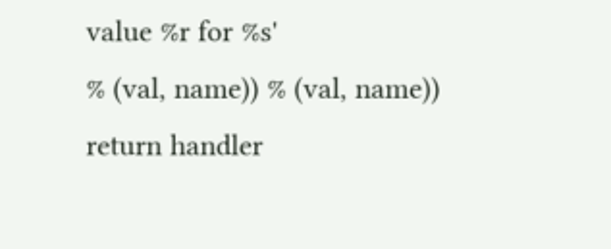value %r for %s'
% (val, name)) % (val, name))
return handler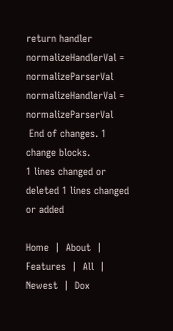return handler
normalizeHandlerVal = normalizeParserVal normalizeHandlerVal = normalizeParserVal
 End of changes. 1 change blocks.
1 lines changed or deleted 1 lines changed or added

Home  |  About  |  Features  |  All  |  Newest  |  Dox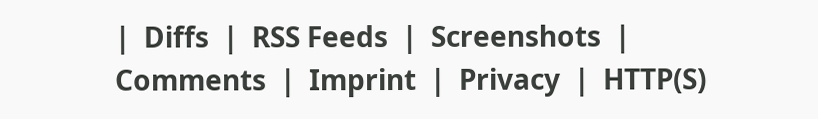|  Diffs  |  RSS Feeds  |  Screenshots  |  Comments  |  Imprint  |  Privacy  |  HTTP(S)